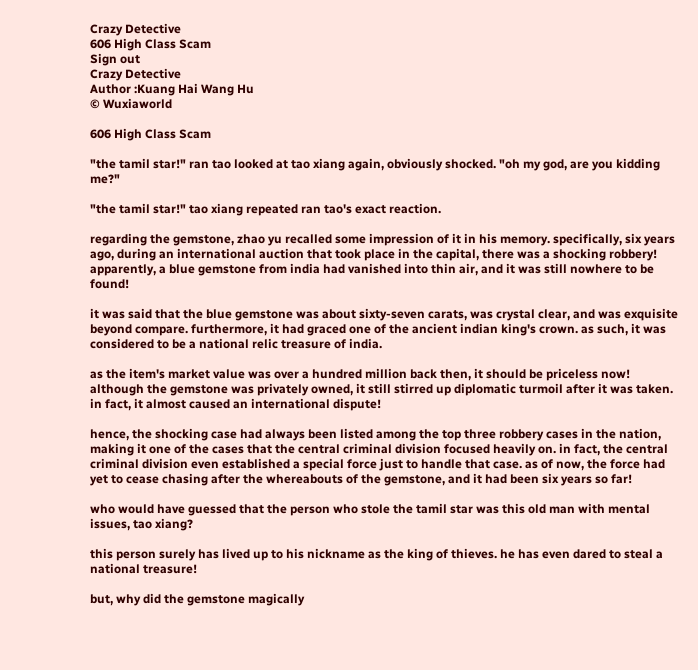Crazy Detective
606 High Class Scam
Sign out
Crazy Detective
Author :Kuang Hai Wang Hu
© Wuxiaworld

606 High Class Scam

"the tamil star!" ran tao looked at tao xiang again, obviously shocked. "oh my god, are you kidding me?"

"the tamil star!" tao xiang repeated ran tao's exact reaction.

regarding the gemstone, zhao yu recalled some impression of it in his memory. specifically, six years ago, during an international auction that took place in the capital, there was a shocking robbery! apparently, a blue gemstone from india had vanished into thin air, and it was still nowhere to be found!

it was said that the blue gemstone was about sixty-seven carats, was crystal clear, and was exquisite beyond compare. furthermore, it had graced one of the ancient indian king's crown. as such, it was considered to be a national relic treasure of india.

as the item's market value was over a hundred million back then, it should be priceless now! although the gemstone was privately owned, it still stirred up diplomatic turmoil after it was taken. in fact, it almost caused an international dispute!

hence, the shocking case had always been listed among the top three robbery cases in the nation, making it one of the cases that the central criminal division focused heavily on. in fact, the central criminal division even established a special force just to handle that case. as of now, the force had yet to cease chasing after the whereabouts of the gemstone, and it had been six years so far!

who would have guessed that the person who stole the tamil star was this old man with mental issues, tao xiang?

this person surely has lived up to his nickname as the king of thieves. he has even dared to steal a national treasure!

but, why did the gemstone magically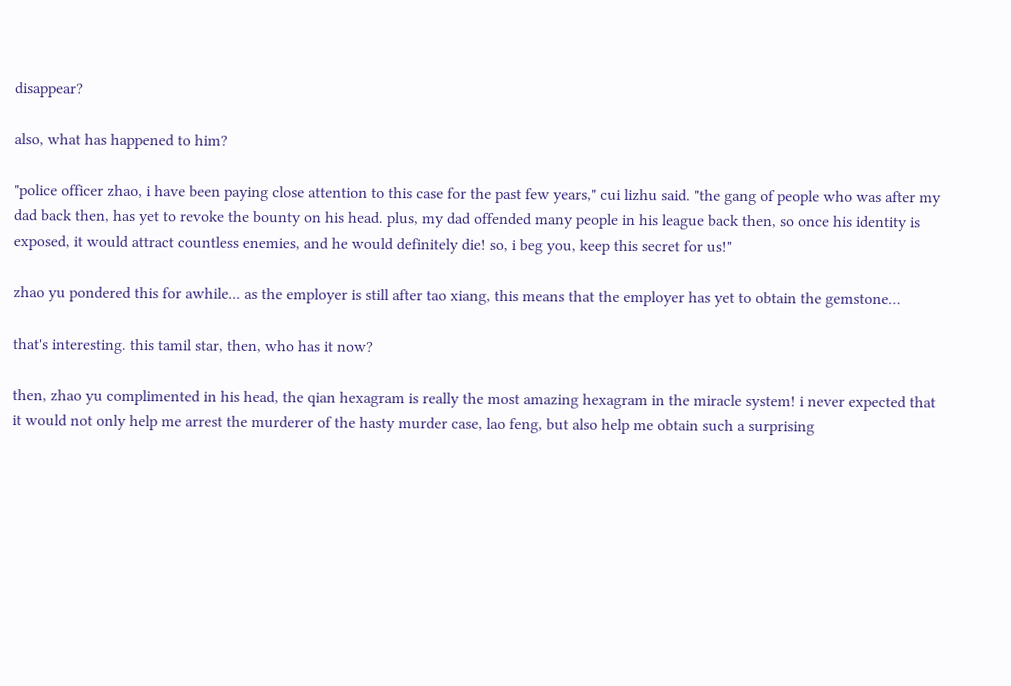disappear?

also, what has happened to him?

"police officer zhao, i have been paying close attention to this case for the past few years," cui lizhu said. "the gang of people who was after my dad back then, has yet to revoke the bounty on his head. plus, my dad offended many people in his league back then, so once his identity is exposed, it would attract countless enemies, and he would definitely die! so, i beg you, keep this secret for us!"

zhao yu pondered this for awhile... as the employer is still after tao xiang, this means that the employer has yet to obtain the gemstone…

that's interesting. this tamil star, then, who has it now?

then, zhao yu complimented in his head, the qian hexagram is really the most amazing hexagram in the miracle system! i never expected that it would not only help me arrest the murderer of the hasty murder case, lao feng, but also help me obtain such a surprising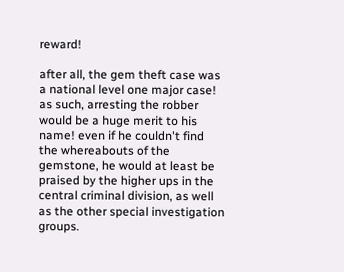reward!

after all, the gem theft case was a national level one major case! as such, arresting the robber would be a huge merit to his name! even if he couldn't find the whereabouts of the gemstone, he would at least be praised by the higher ups in the central criminal division, as well as the other special investigation groups.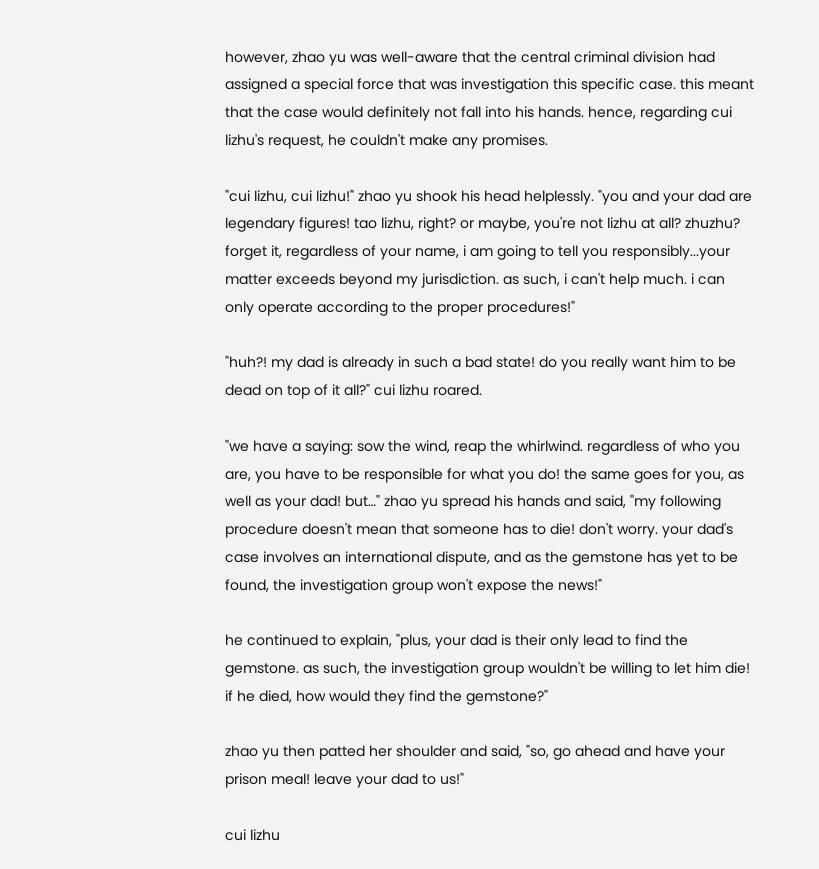however, zhao yu was well-aware that the central criminal division had assigned a special force that was investigation this specific case. this meant that the case would definitely not fall into his hands. hence, regarding cui lizhu's request, he couldn't make any promises.

"cui lizhu, cui lizhu!" zhao yu shook his head helplessly. "you and your dad are legendary figures! tao lizhu, right? or maybe, you're not lizhu at all? zhuzhu? forget it, regardless of your name, i am going to tell you responsibly...your matter exceeds beyond my jurisdiction. as such, i can't help much. i can only operate according to the proper procedures!"

"huh?! my dad is already in such a bad state! do you really want him to be dead on top of it all?" cui lizhu roared.

"we have a saying: sow the wind, reap the whirlwind. regardless of who you are, you have to be responsible for what you do! the same goes for you, as well as your dad! but…" zhao yu spread his hands and said, "my following procedure doesn't mean that someone has to die! don't worry. your dad's case involves an international dispute, and as the gemstone has yet to be found, the investigation group won't expose the news!"

he continued to explain, "plus, your dad is their only lead to find the gemstone. as such, the investigation group wouldn't be willing to let him die! if he died, how would they find the gemstone?"

zhao yu then patted her shoulder and said, "so, go ahead and have your prison meal! leave your dad to us!"

cui lizhu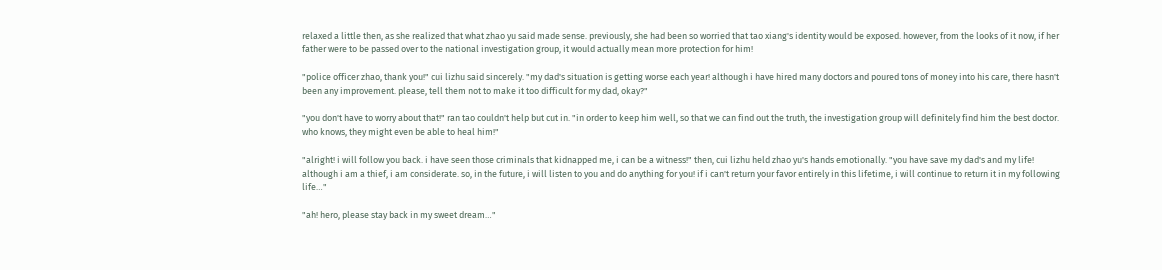relaxed a little then, as she realized that what zhao yu said made sense. previously, she had been so worried that tao xiang's identity would be exposed. however, from the looks of it now, if her father were to be passed over to the national investigation group, it would actually mean more protection for him!

"police officer zhao, thank you!" cui lizhu said sincerely. "my dad's situation is getting worse each year! although i have hired many doctors and poured tons of money into his care, there hasn't been any improvement. please, tell them not to make it too difficult for my dad, okay?"

"you don't have to worry about that!" ran tao couldn't help but cut in. "in order to keep him well, so that we can find out the truth, the investigation group will definitely find him the best doctor. who knows, they might even be able to heal him!"

"alright! i will follow you back. i have seen those criminals that kidnapped me, i can be a witness!" then, cui lizhu held zhao yu's hands emotionally. "you have save my dad's and my life! although i am a thief, i am considerate. so, in the future, i will listen to you and do anything for you! if i can't return your favor entirely in this lifetime, i will continue to return it in my following life…"

"ah! hero, please stay back in my sweet dream…"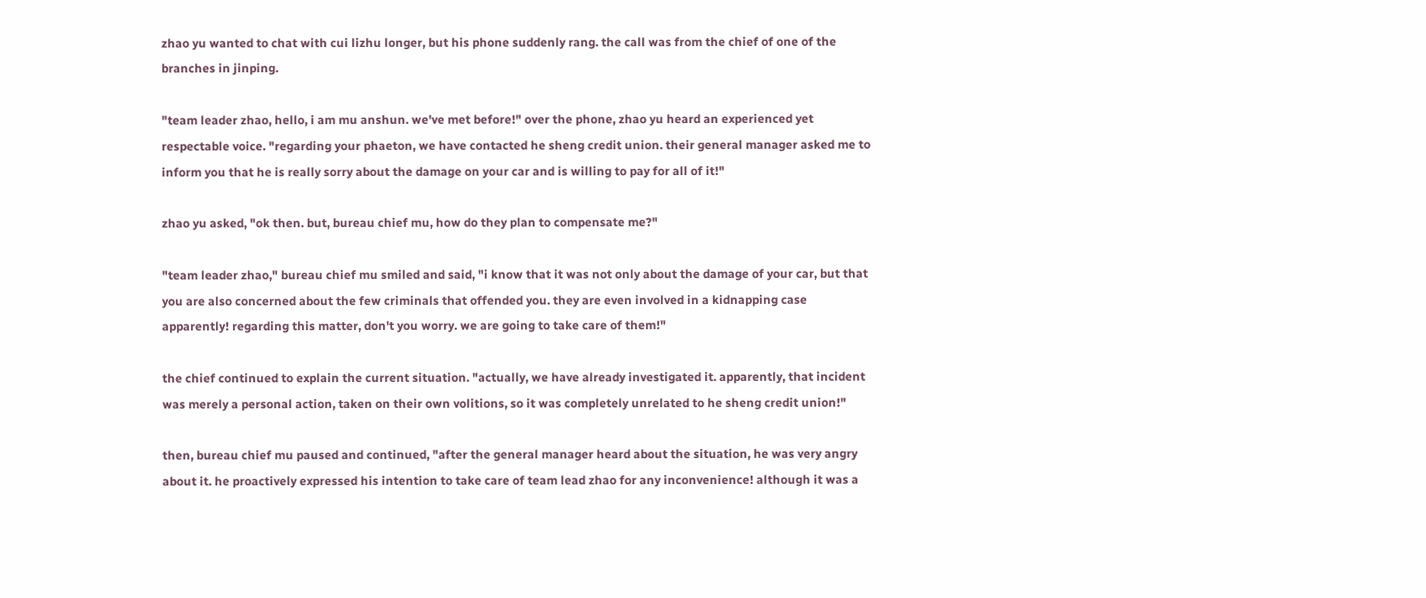zhao yu wanted to chat with cui lizhu longer, but his phone suddenly rang. the call was from the chief of one of the branches in jinping.

"team leader zhao, hello, i am mu anshun. we've met before!" over the phone, zhao yu heard an experienced yet respectable voice. "regarding your phaeton, we have contacted he sheng credit union. their general manager asked me to inform you that he is really sorry about the damage on your car and is willing to pay for all of it!"

zhao yu asked, "ok then. but, bureau chief mu, how do they plan to compensate me?"

"team leader zhao," bureau chief mu smiled and said, "i know that it was not only about the damage of your car, but that you are also concerned about the few criminals that offended you. they are even involved in a kidnapping case apparently! regarding this matter, don't you worry. we are going to take care of them!"

the chief continued to explain the current situation. "actually, we have already investigated it. apparently, that incident was merely a personal action, taken on their own volitions, so it was completely unrelated to he sheng credit union!"

then, bureau chief mu paused and continued, "after the general manager heard about the situation, he was very angry about it. he proactively expressed his intention to take care of team lead zhao for any inconvenience! although it was a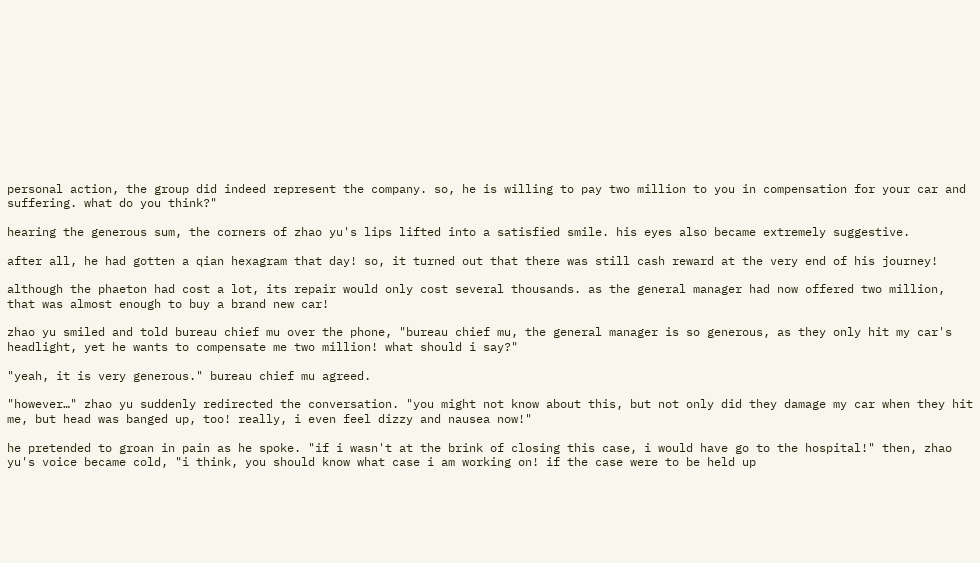personal action, the group did indeed represent the company. so, he is willing to pay two million to you in compensation for your car and suffering. what do you think?"

hearing the generous sum, the corners of zhao yu's lips lifted into a satisfied smile. his eyes also became extremely suggestive.

after all, he had gotten a qian hexagram that day! so, it turned out that there was still cash reward at the very end of his journey!

although the phaeton had cost a lot, its repair would only cost several thousands. as the general manager had now offered two million, that was almost enough to buy a brand new car!

zhao yu smiled and told bureau chief mu over the phone, "bureau chief mu, the general manager is so generous, as they only hit my car's headlight, yet he wants to compensate me two million! what should i say?"

"yeah, it is very generous." bureau chief mu agreed.

"however…" zhao yu suddenly redirected the conversation. "you might not know about this, but not only did they damage my car when they hit me, but head was banged up, too! really, i even feel dizzy and nausea now!"

he pretended to groan in pain as he spoke. "if i wasn't at the brink of closing this case, i would have go to the hospital!" then, zhao yu's voice became cold, "i think, you should know what case i am working on! if the case were to be held up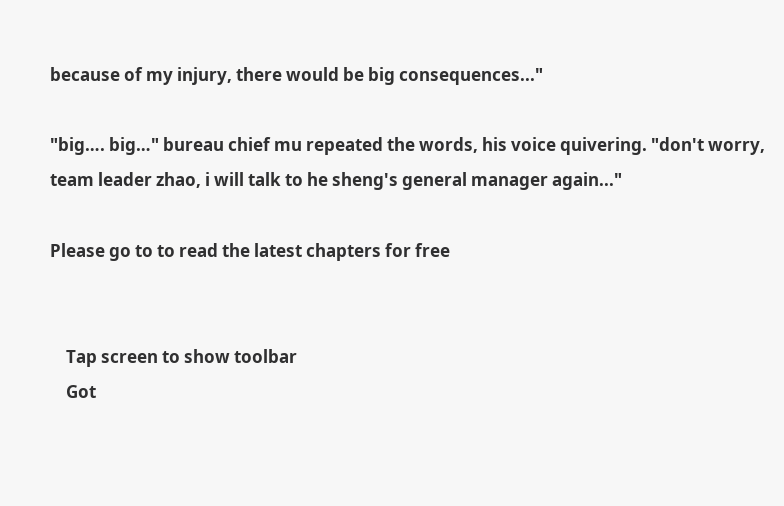because of my injury, there would be big consequences..."

"big…. big…" bureau chief mu repeated the words, his voice quivering. "don't worry, team leader zhao, i will talk to he sheng's general manager again..."

Please go to to read the latest chapters for free


    Tap screen to show toolbar
    Got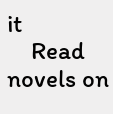it
    Read novels on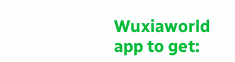Wuxiaworld app to get: